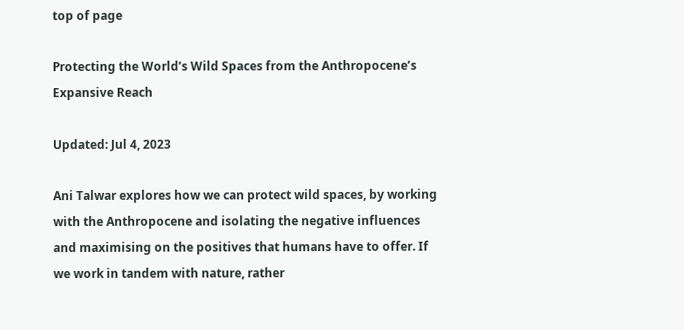top of page

Protecting the World’s Wild Spaces from the Anthropocene’s Expansive Reach

Updated: Jul 4, 2023

Ani Talwar explores how we can protect wild spaces, by working with the Anthropocene and isolating the negative influences and maximising on the positives that humans have to offer. If we work in tandem with nature, rather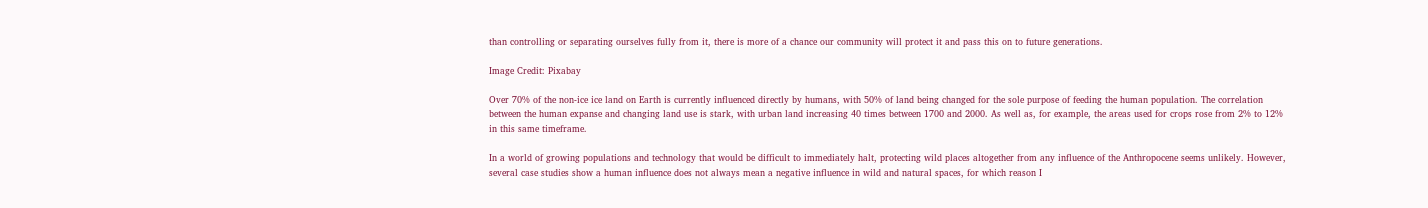than controlling or separating ourselves fully from it, there is more of a chance our community will protect it and pass this on to future generations.

Image Credit: Pixabay

Over 70% of the non-ice ice land on Earth is currently influenced directly by humans, with 50% of land being changed for the sole purpose of feeding the human population. The correlation between the human expanse and changing land use is stark, with urban land increasing 40 times between 1700 and 2000. As well as, for example, the areas used for crops rose from 2% to 12% in this same timeframe.

In a world of growing populations and technology that would be difficult to immediately halt, protecting wild places altogether from any influence of the Anthropocene seems unlikely. However, several case studies show a human influence does not always mean a negative influence in wild and natural spaces, for which reason I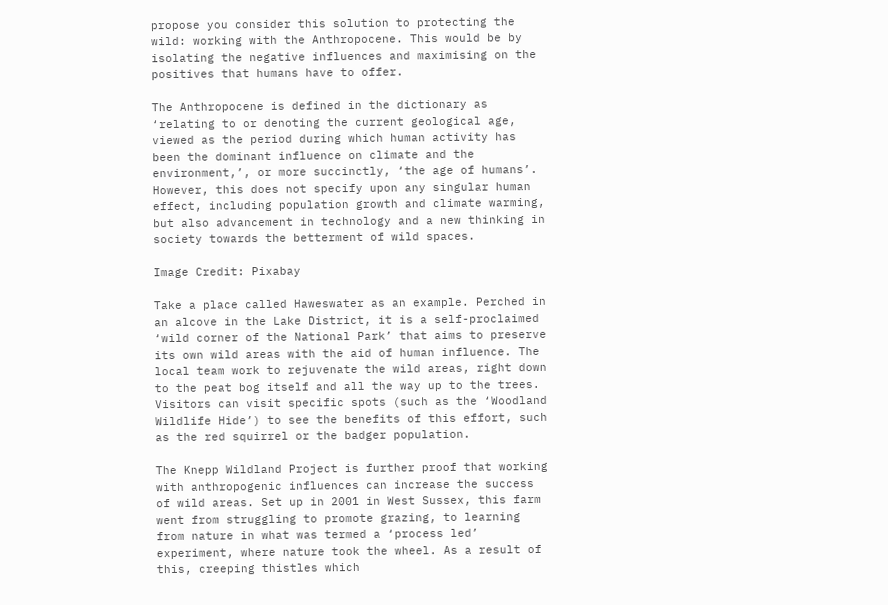propose you consider this solution to protecting the wild: working with the Anthropocene. This would be by isolating the negative influences and maximising on the positives that humans have to offer.

The Anthropocene is defined in the dictionary as ‘relating to or denoting the current geological age, viewed as the period during which human activity has been the dominant influence on climate and the environment,’, or more succinctly, ‘the age of humans’. However, this does not specify upon any singular human effect, including population growth and climate warming, but also advancement in technology and a new thinking in society towards the betterment of wild spaces.

Image Credit: Pixabay

Take a place called Haweswater as an example. Perched in an alcove in the Lake District, it is a self-proclaimed ‘wild corner of the National Park’ that aims to preserve its own wild areas with the aid of human influence. The local team work to rejuvenate the wild areas, right down to the peat bog itself and all the way up to the trees. Visitors can visit specific spots (such as the ‘Woodland Wildlife Hide’) to see the benefits of this effort, such as the red squirrel or the badger population.

The Knepp Wildland Project is further proof that working with anthropogenic influences can increase the success of wild areas. Set up in 2001 in West Sussex, this farm went from struggling to promote grazing, to learning from nature in what was termed a ‘process led’ experiment, where nature took the wheel. As a result of this, creeping thistles which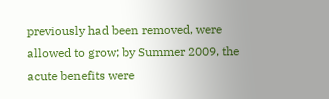previously had been removed, were allowed to grow; by Summer 2009, the acute benefits were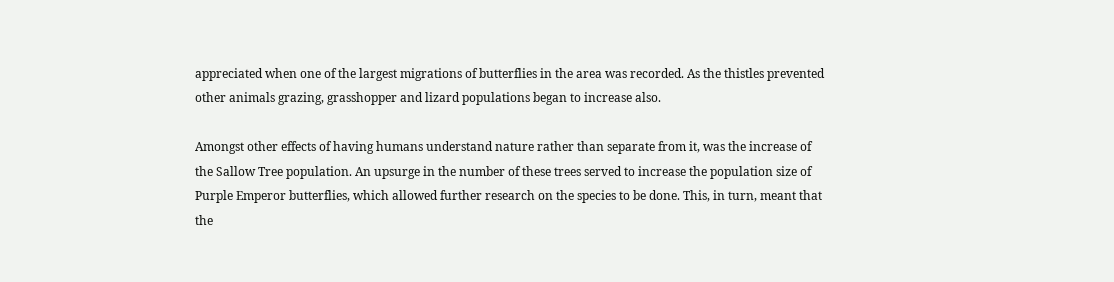appreciated when one of the largest migrations of butterflies in the area was recorded. As the thistles prevented other animals grazing, grasshopper and lizard populations began to increase also.

Amongst other effects of having humans understand nature rather than separate from it, was the increase of the Sallow Tree population. An upsurge in the number of these trees served to increase the population size of Purple Emperor butterflies, which allowed further research on the species to be done. This, in turn, meant that the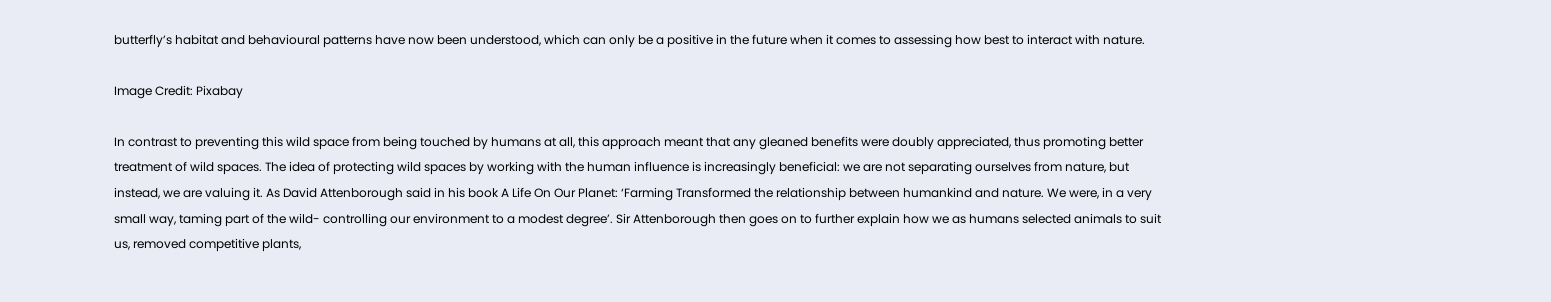butterfly’s habitat and behavioural patterns have now been understood, which can only be a positive in the future when it comes to assessing how best to interact with nature.

Image Credit: Pixabay

In contrast to preventing this wild space from being touched by humans at all, this approach meant that any gleaned benefits were doubly appreciated, thus promoting better treatment of wild spaces. The idea of protecting wild spaces by working with the human influence is increasingly beneficial: we are not separating ourselves from nature, but instead, we are valuing it. As David Attenborough said in his book A Life On Our Planet: ‘Farming Transformed the relationship between humankind and nature. We were, in a very small way, taming part of the wild- controlling our environment to a modest degree’. Sir Attenborough then goes on to further explain how we as humans selected animals to suit us, removed competitive plants,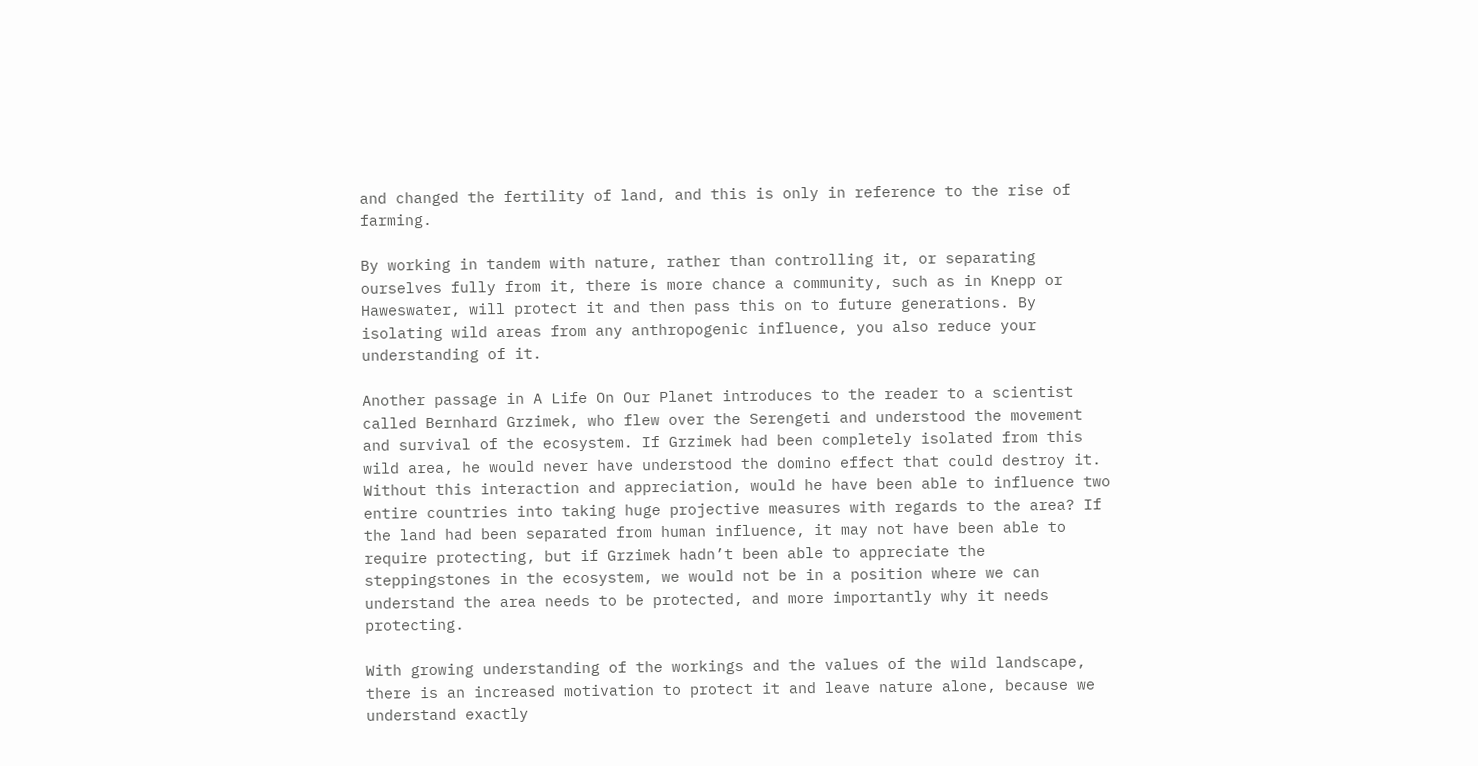and changed the fertility of land, and this is only in reference to the rise of farming.

By working in tandem with nature, rather than controlling it, or separating ourselves fully from it, there is more chance a community, such as in Knepp or Haweswater, will protect it and then pass this on to future generations. By isolating wild areas from any anthropogenic influence, you also reduce your understanding of it.

Another passage in A Life On Our Planet introduces to the reader to a scientist called Bernhard Grzimek, who flew over the Serengeti and understood the movement and survival of the ecosystem. If Grzimek had been completely isolated from this wild area, he would never have understood the domino effect that could destroy it. Without this interaction and appreciation, would he have been able to influence two entire countries into taking huge projective measures with regards to the area? If the land had been separated from human influence, it may not have been able to require protecting, but if Grzimek hadn’t been able to appreciate the steppingstones in the ecosystem, we would not be in a position where we can understand the area needs to be protected, and more importantly why it needs protecting.

With growing understanding of the workings and the values of the wild landscape, there is an increased motivation to protect it and leave nature alone, because we understand exactly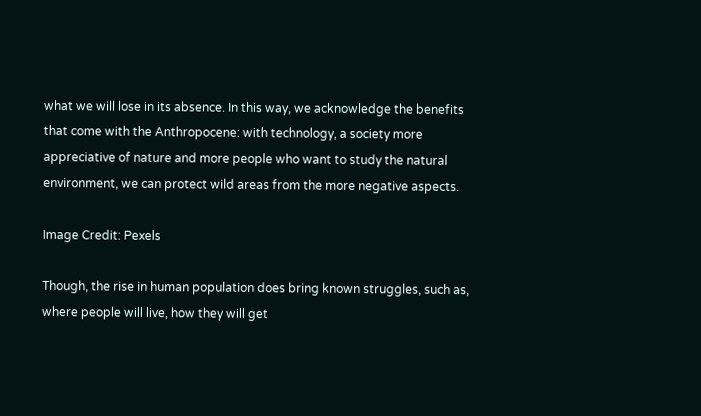what we will lose in its absence. In this way, we acknowledge the benefits that come with the Anthropocene: with technology, a society more appreciative of nature and more people who want to study the natural environment, we can protect wild areas from the more negative aspects.

Image Credit: Pexels

Though, the rise in human population does bring known struggles, such as, where people will live, how they will get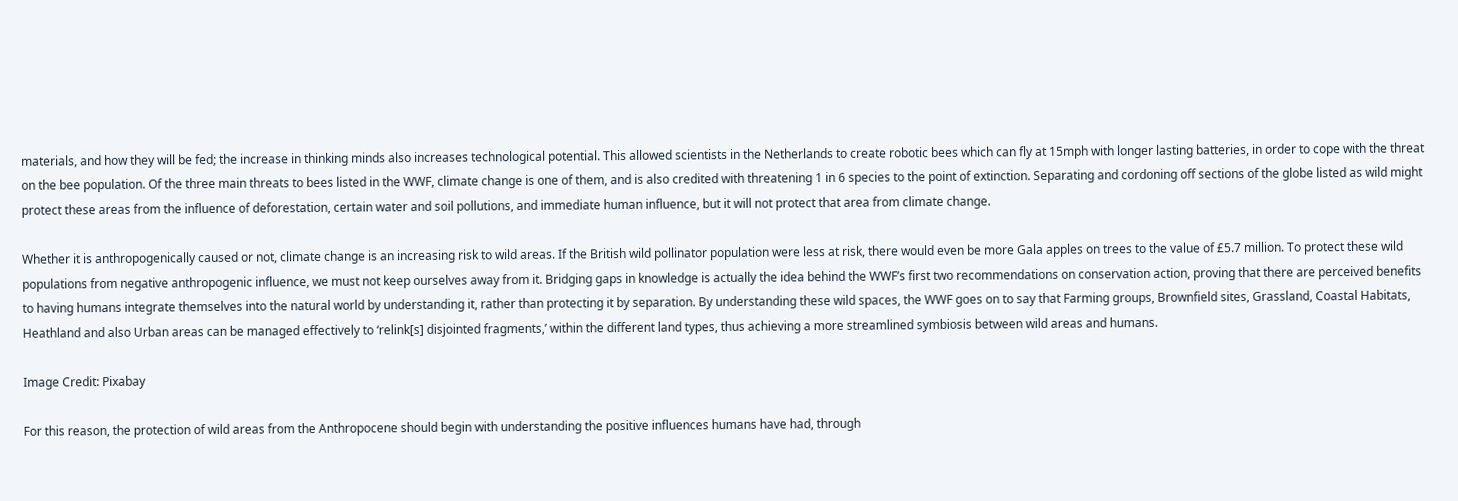materials, and how they will be fed; the increase in thinking minds also increases technological potential. This allowed scientists in the Netherlands to create robotic bees which can fly at 15mph with longer lasting batteries, in order to cope with the threat on the bee population. Of the three main threats to bees listed in the WWF, climate change is one of them, and is also credited with threatening 1 in 6 species to the point of extinction. Separating and cordoning off sections of the globe listed as wild might protect these areas from the influence of deforestation, certain water and soil pollutions, and immediate human influence, but it will not protect that area from climate change.

Whether it is anthropogenically caused or not, climate change is an increasing risk to wild areas. If the British wild pollinator population were less at risk, there would even be more Gala apples on trees to the value of £5.7 million. To protect these wild populations from negative anthropogenic influence, we must not keep ourselves away from it. Bridging gaps in knowledge is actually the idea behind the WWF’s first two recommendations on conservation action, proving that there are perceived benefits to having humans integrate themselves into the natural world by understanding it, rather than protecting it by separation. By understanding these wild spaces, the WWF goes on to say that Farming groups, Brownfield sites, Grassland, Coastal Habitats, Heathland and also Urban areas can be managed effectively to ‘relink[s] disjointed fragments,’ within the different land types, thus achieving a more streamlined symbiosis between wild areas and humans.

Image Credit: Pixabay

For this reason, the protection of wild areas from the Anthropocene should begin with understanding the positive influences humans have had, through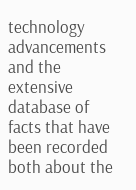technology advancements and the extensive database of facts that have been recorded both about the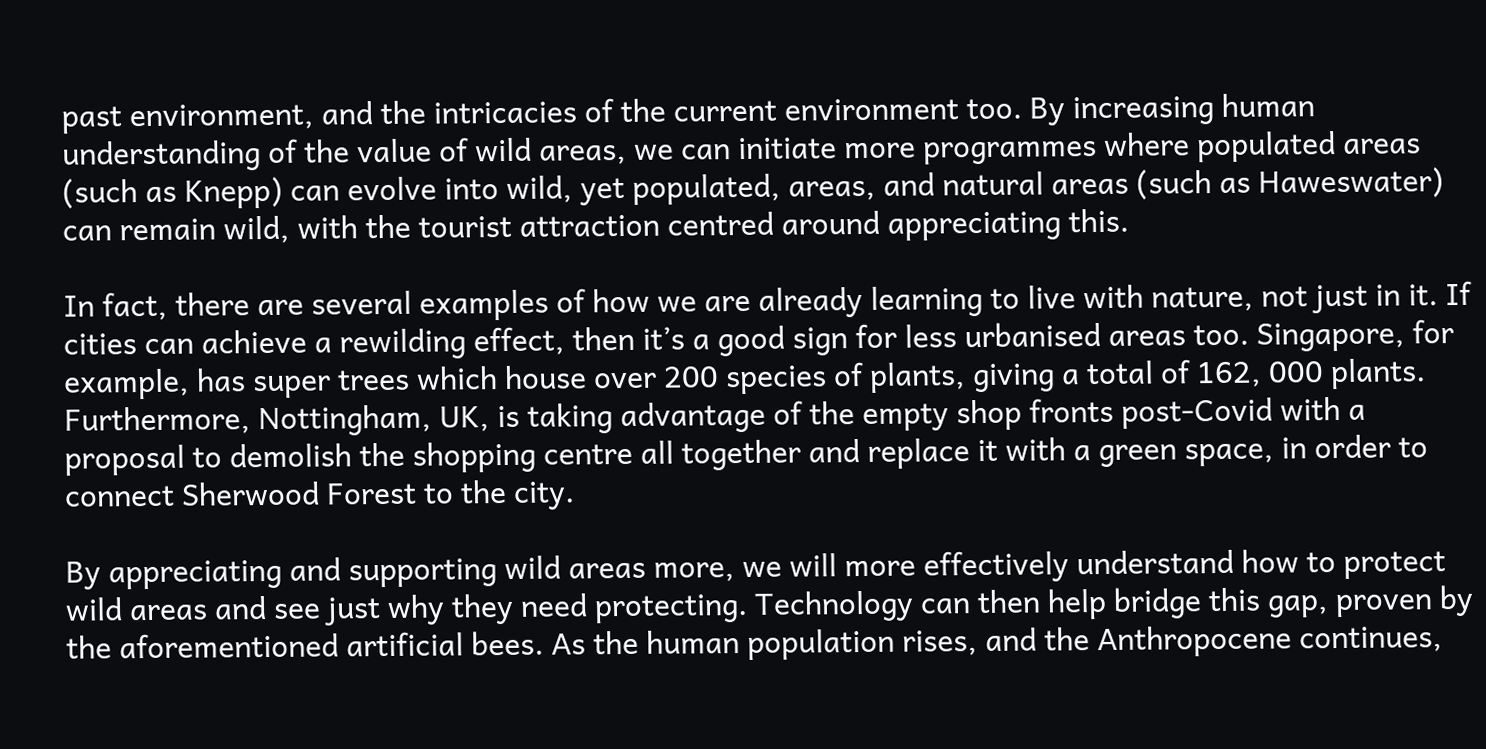past environment, and the intricacies of the current environment too. By increasing human understanding of the value of wild areas, we can initiate more programmes where populated areas (such as Knepp) can evolve into wild, yet populated, areas, and natural areas (such as Haweswater) can remain wild, with the tourist attraction centred around appreciating this.

In fact, there are several examples of how we are already learning to live with nature, not just in it. If cities can achieve a rewilding effect, then it’s a good sign for less urbanised areas too. Singapore, for example, has super trees which house over 200 species of plants, giving a total of 162, 000 plants. Furthermore, Nottingham, UK, is taking advantage of the empty shop fronts post-Covid with a proposal to demolish the shopping centre all together and replace it with a green space, in order to connect Sherwood Forest to the city.

By appreciating and supporting wild areas more, we will more effectively understand how to protect wild areas and see just why they need protecting. Technology can then help bridge this gap, proven by the aforementioned artificial bees. As the human population rises, and the Anthropocene continues,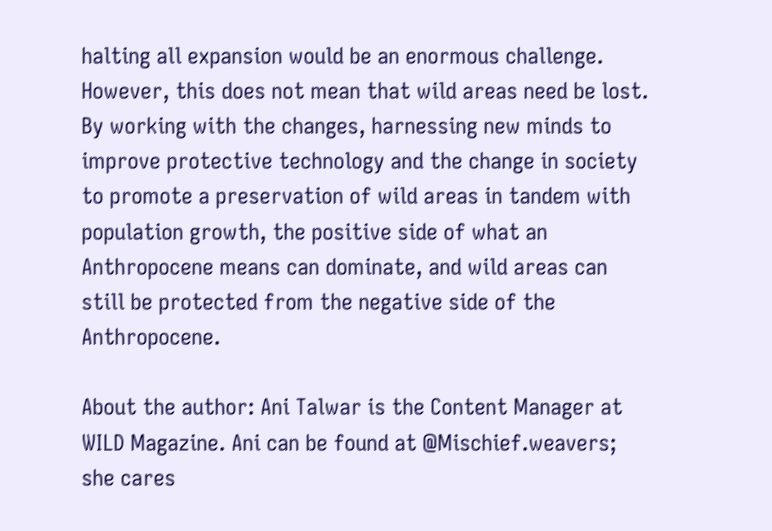halting all expansion would be an enormous challenge. However, this does not mean that wild areas need be lost. By working with the changes, harnessing new minds to improve protective technology and the change in society to promote a preservation of wild areas in tandem with population growth, the positive side of what an Anthropocene means can dominate, and wild areas can still be protected from the negative side of the Anthropocene.

About the author: Ani Talwar is the Content Manager at WILD Magazine. Ani can be found at @Mischief.weavers; she cares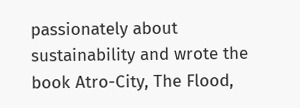passionately about sustainability and wrote the book Atro-City, The Flood,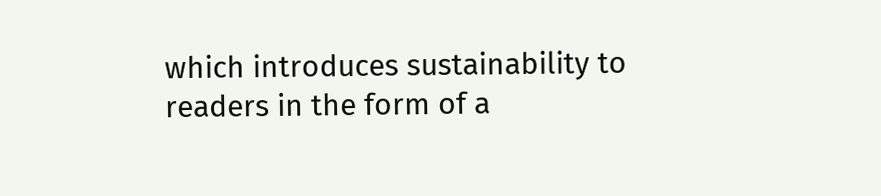which introduces sustainability to readers in the form of a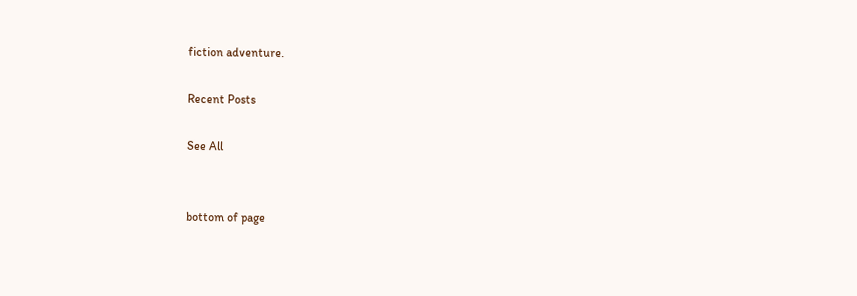fiction adventure.

Recent Posts

See All


bottom of page